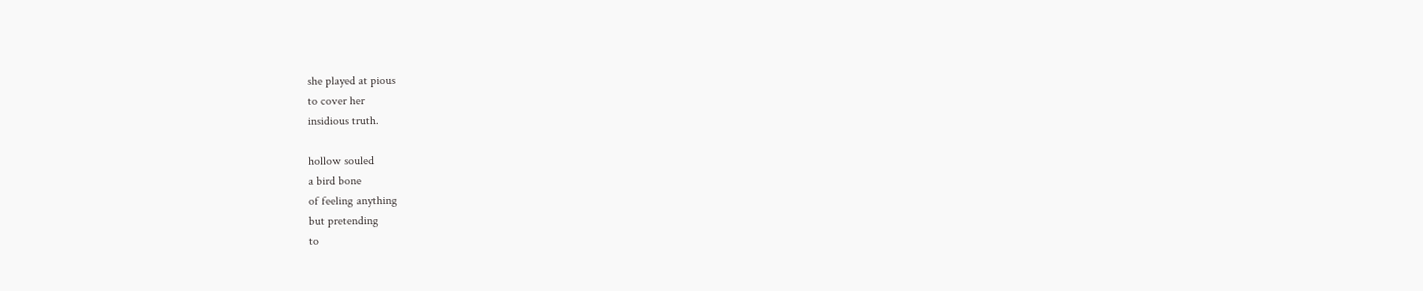she played at pious
to cover her
insidious truth.

hollow souled
a bird bone
of feeling anything
but pretending
to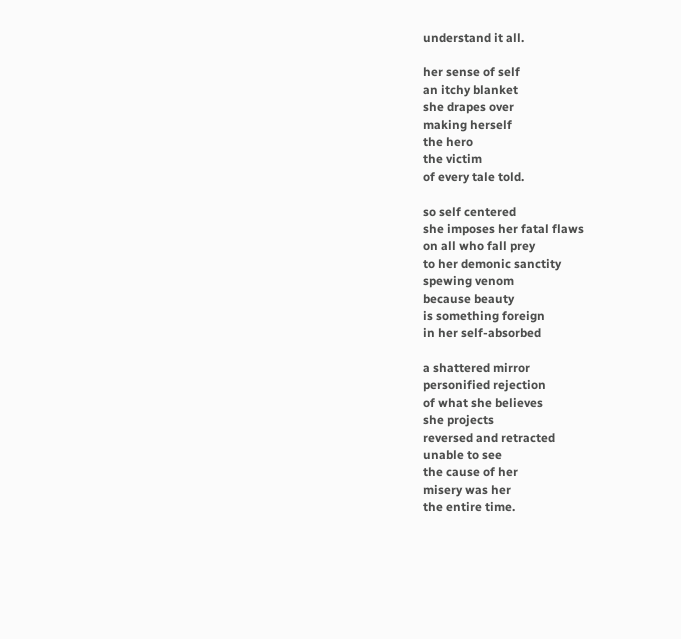understand it all.

her sense of self
an itchy blanket
she drapes over
making herself
the hero
the victim
of every tale told.

so self centered
she imposes her fatal flaws
on all who fall prey
to her demonic sanctity
spewing venom
because beauty
is something foreign
in her self-absorbed

a shattered mirror
personified rejection
of what she believes
she projects
reversed and retracted
unable to see
the cause of her
misery was her
the entire time.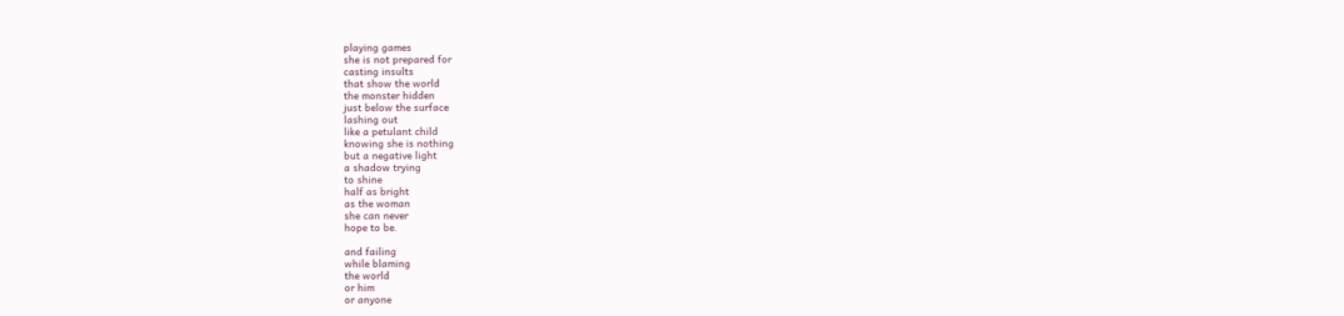playing games
she is not prepared for
casting insults
that show the world
the monster hidden
just below the surface
lashing out
like a petulant child
knowing she is nothing
but a negative light
a shadow trying
to shine
half as bright
as the woman
she can never
hope to be.

and failing
while blaming
the world
or him
or anyone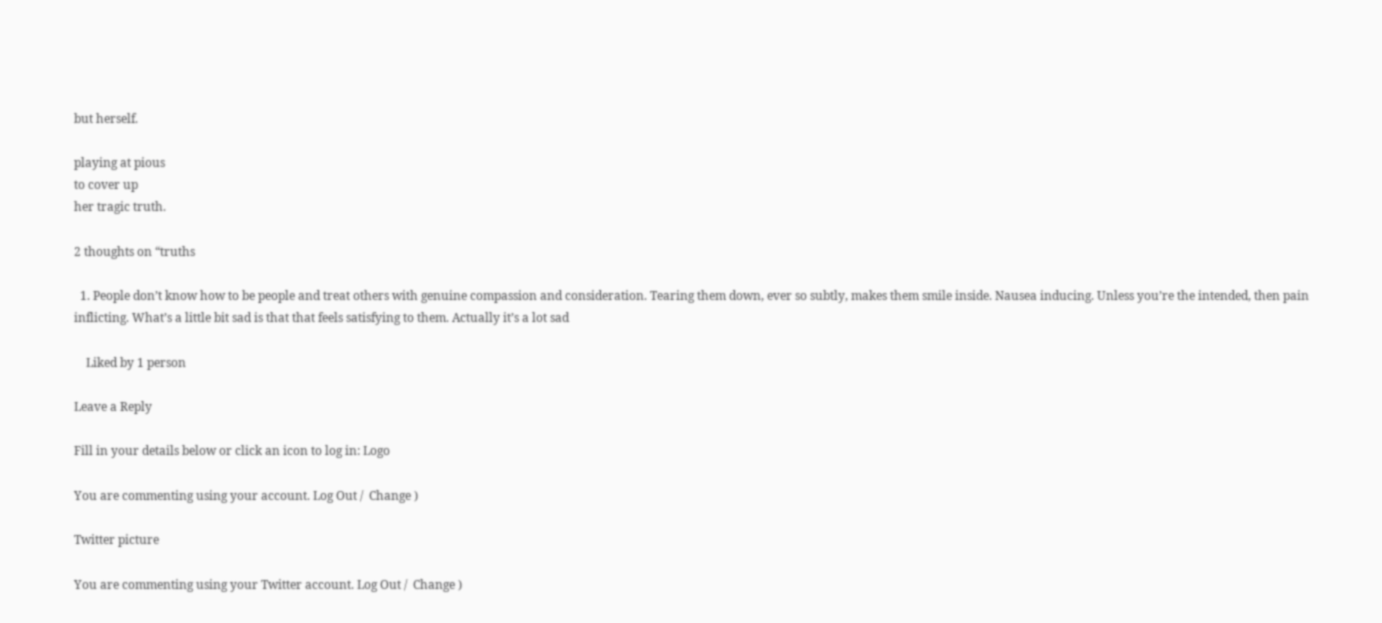but herself.

playing at pious
to cover up
her tragic truth.

2 thoughts on “truths

  1. People don’t know how to be people and treat others with genuine compassion and consideration. Tearing them down, ever so subtly, makes them smile inside. Nausea inducing. Unless you’re the intended, then pain inflicting. What’s a little bit sad is that that feels satisfying to them. Actually it’s a lot sad

    Liked by 1 person

Leave a Reply

Fill in your details below or click an icon to log in: Logo

You are commenting using your account. Log Out /  Change )

Twitter picture

You are commenting using your Twitter account. Log Out /  Change )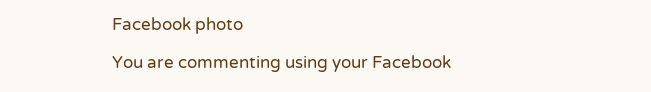Facebook photo

You are commenting using your Facebook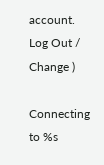account. Log Out /  Change )

Connecting to %s